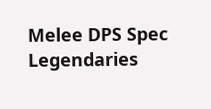Melee DPS Spec Legendaries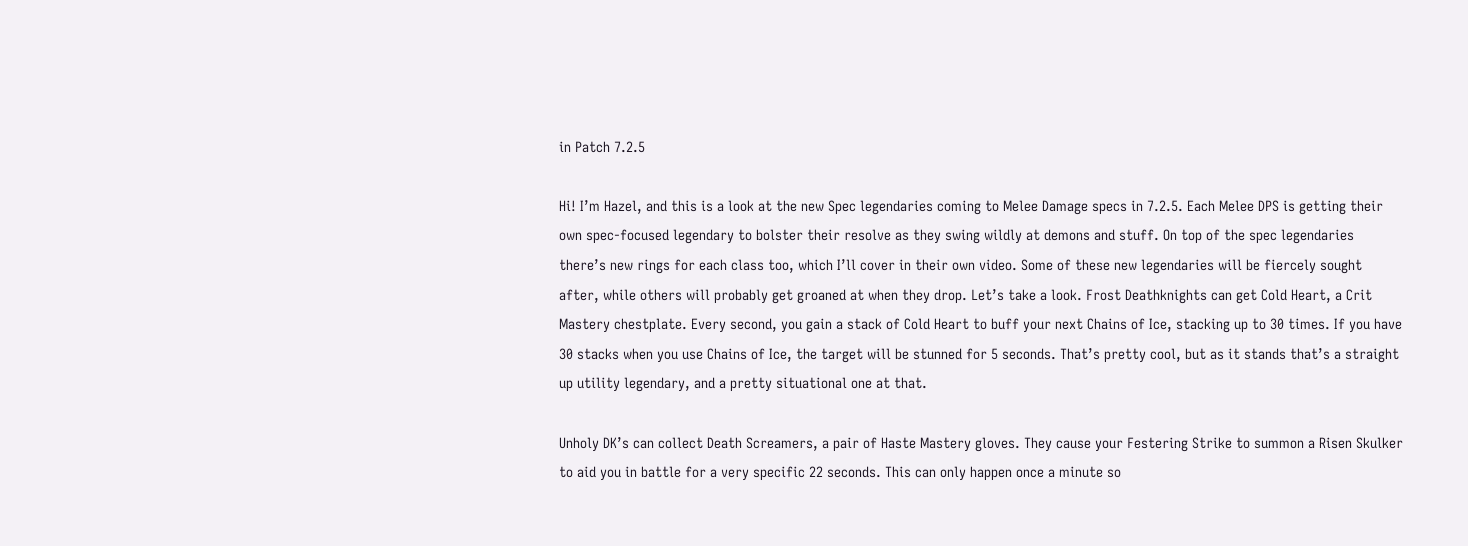in Patch 7.2.5

Hi! I’m Hazel, and this is a look at the new Spec legendaries coming to Melee Damage specs in 7.2.5. Each Melee DPS is getting their own spec-focused legendary to bolster their resolve as they swing wildly at demons and stuff. On top of the spec legendaries there’s new rings for each class too, which I’ll cover in their own video. Some of these new legendaries will be fiercely sought after, while others will probably get groaned at when they drop. Let’s take a look. Frost Deathknights can get Cold Heart, a Crit Mastery chestplate. Every second, you gain a stack of Cold Heart to buff your next Chains of Ice, stacking up to 30 times. If you have 30 stacks when you use Chains of Ice, the target will be stunned for 5 seconds. That’s pretty cool, but as it stands that’s a straight up utility legendary, and a pretty situational one at that.

Unholy DK’s can collect Death Screamers, a pair of Haste Mastery gloves. They cause your Festering Strike to summon a Risen Skulker to aid you in battle for a very specific 22 seconds. This can only happen once a minute so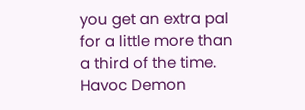you get an extra pal for a little more than a third of the time. Havoc Demon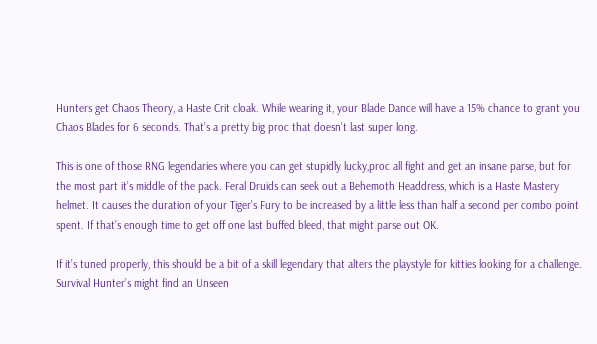Hunters get Chaos Theory, a Haste Crit cloak. While wearing it, your Blade Dance will have a 15% chance to grant you Chaos Blades for 6 seconds. That’s a pretty big proc that doesn’t last super long.

This is one of those RNG legendaries where you can get stupidly lucky,proc all fight and get an insane parse, but for the most part it’s middle of the pack. Feral Druids can seek out a Behemoth Headdress, which is a Haste Mastery helmet. It causes the duration of your Tiger’s Fury to be increased by a little less than half a second per combo point spent. If that’s enough time to get off one last buffed bleed, that might parse out OK.

If it’s tuned properly, this should be a bit of a skill legendary that alters the playstyle for kitties looking for a challenge. Survival Hunter’s might find an Unseen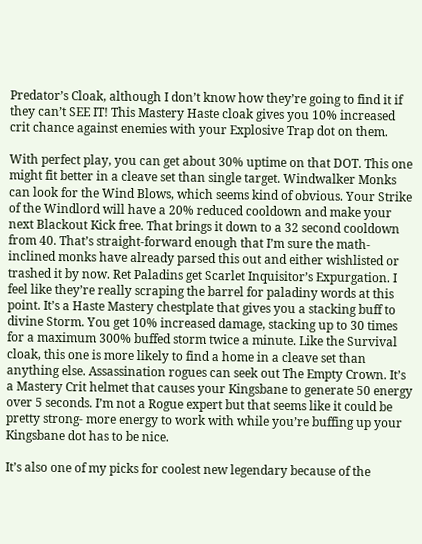Predator’s Cloak, although I don’t know how they’re going to find it if they can’t SEE IT! This Mastery Haste cloak gives you 10% increased crit chance against enemies with your Explosive Trap dot on them.

With perfect play, you can get about 30% uptime on that DOT. This one might fit better in a cleave set than single target. Windwalker Monks can look for the Wind Blows, which seems kind of obvious. Your Strike of the Windlord will have a 20% reduced cooldown and make your next Blackout Kick free. That brings it down to a 32 second cooldown from 40. That’s straight-forward enough that I’m sure the math-inclined monks have already parsed this out and either wishlisted or trashed it by now. Ret Paladins get Scarlet Inquisitor’s Expurgation. I feel like they’re really scraping the barrel for paladiny words at this point. It’s a Haste Mastery chestplate that gives you a stacking buff to divine Storm. You get 10% increased damage, stacking up to 30 times for a maximum 300% buffed storm twice a minute. Like the Survival cloak, this one is more likely to find a home in a cleave set than anything else. Assassination rogues can seek out The Empty Crown. It’s a Mastery Crit helmet that causes your Kingsbane to generate 50 energy over 5 seconds. I’m not a Rogue expert but that seems like it could be pretty strong- more energy to work with while you’re buffing up your Kingsbane dot has to be nice.

It’s also one of my picks for coolest new legendary because of the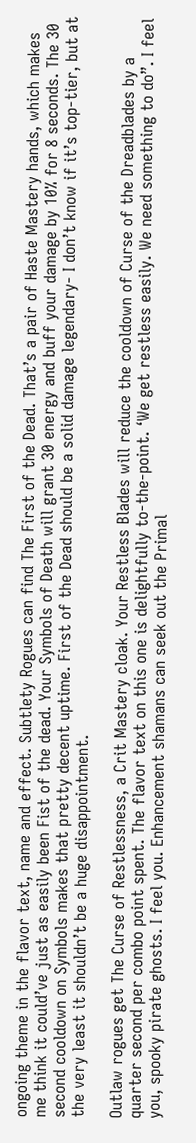ongoing theme in the flavor text, name and effect. Subtlety Rogues can find The First of the Dead. That’s a pair of Haste Mastery hands, which makes me think it could’ve just as easily been Fist of the dead. Your Symbols of Death will grant 30 energy and buff your damage by 10% for 8 seconds. The 30 second cooldown on Symbols makes that pretty decent uptime. First of the Dead should be a solid damage legendary- I don’t know if it’s top-tier, but at the very least it shouldn’t be a huge disappointment.

Outlaw rogues get The Curse of Restlessness, a Crit Mastery cloak. Your Restless Blades will reduce the cooldown of Curse of the Dreadblades by a quarter second per combo point spent. The flavor text on this one is delightfully to-the-point. ‘We get restless easily. We need something to do”. I feel you, spooky pirate ghosts. I feel you. Enhancement shamans can seek out the Primal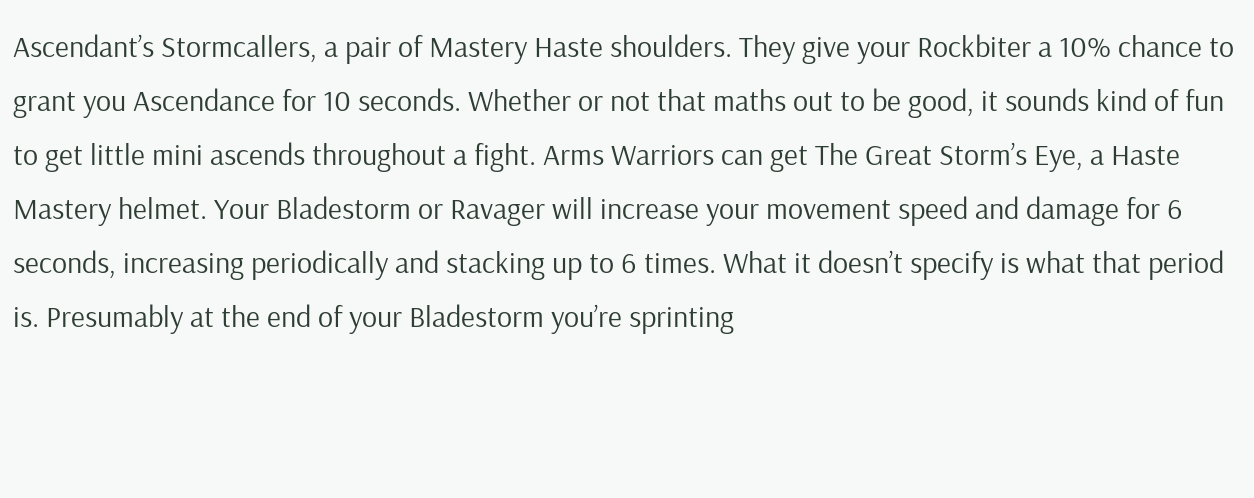Ascendant’s Stormcallers, a pair of Mastery Haste shoulders. They give your Rockbiter a 10% chance to grant you Ascendance for 10 seconds. Whether or not that maths out to be good, it sounds kind of fun to get little mini ascends throughout a fight. Arms Warriors can get The Great Storm’s Eye, a Haste Mastery helmet. Your Bladestorm or Ravager will increase your movement speed and damage for 6 seconds, increasing periodically and stacking up to 6 times. What it doesn’t specify is what that period is. Presumably at the end of your Bladestorm you’re sprinting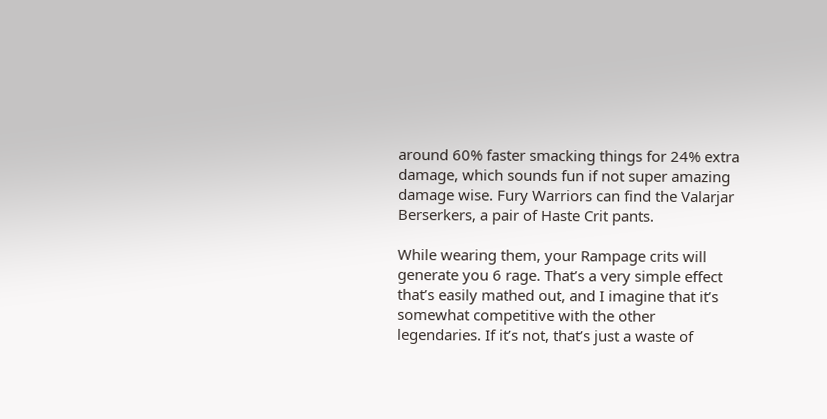around 60% faster smacking things for 24% extra damage, which sounds fun if not super amazing damage wise. Fury Warriors can find the Valarjar Berserkers, a pair of Haste Crit pants.

While wearing them, your Rampage crits will generate you 6 rage. That’s a very simple effect that’s easily mathed out, and I imagine that it’s somewhat competitive with the other legendaries. If it’s not, that’s just a waste of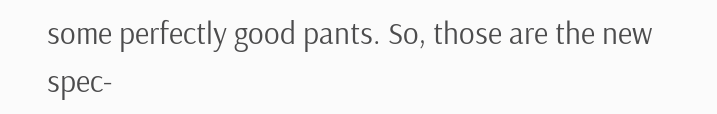some perfectly good pants. So, those are the new spec-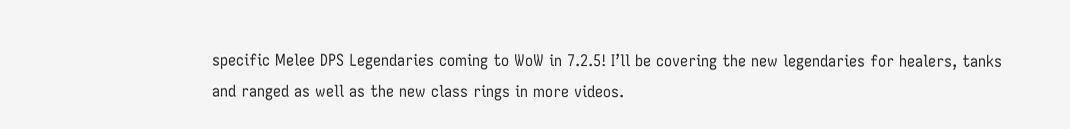specific Melee DPS Legendaries coming to WoW in 7.2.5! I’ll be covering the new legendaries for healers, tanks and ranged as well as the new class rings in more videos.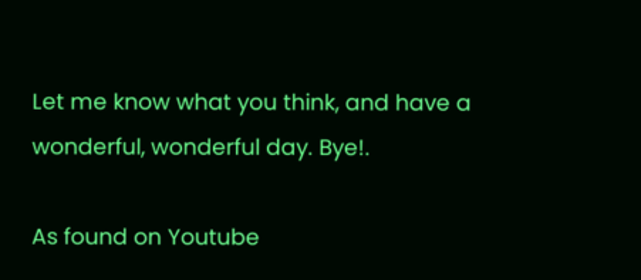Let me know what you think, and have a wonderful, wonderful day. Bye!.

As found on Youtube